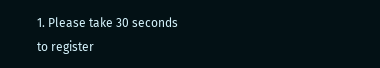1. Please take 30 seconds to register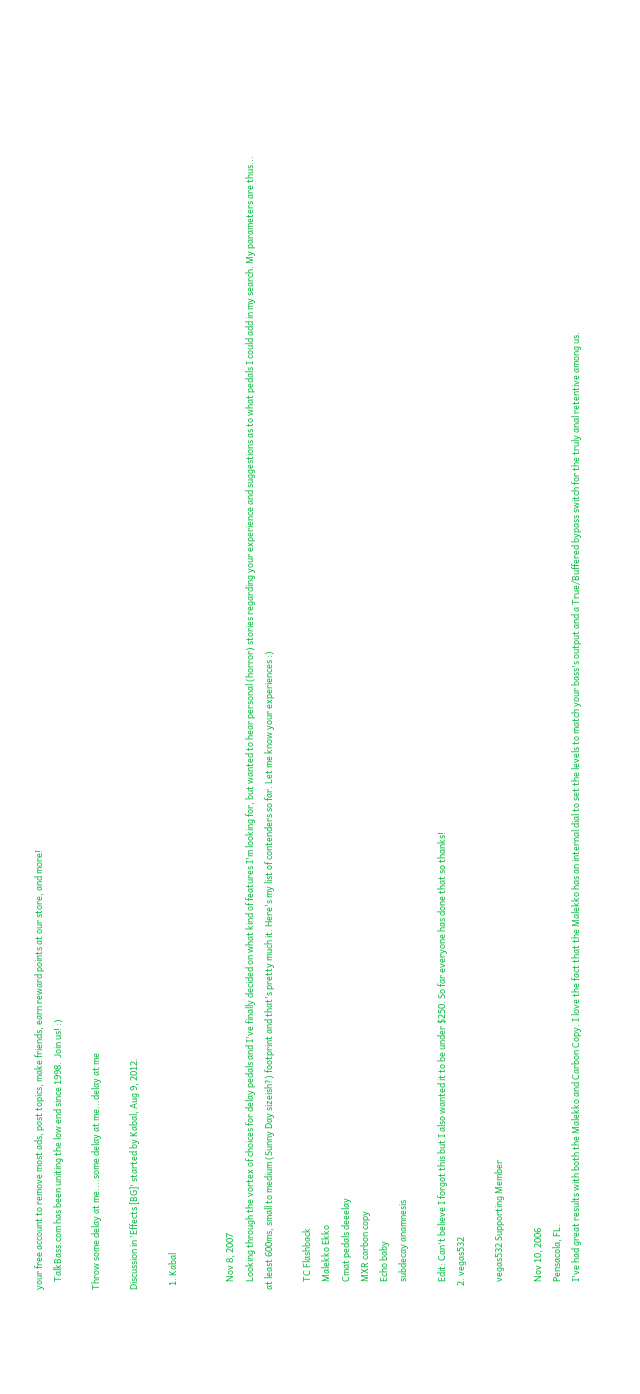your free account to remove most ads, post topics, make friends, earn reward points at our store, and more!
    TalkBass.com has been uniting the low end since 1998.  Join us! :)

Throw some delay at me....some delay at me...delay at me

Discussion in 'Effects [BG]' started by Kabal, Aug 9, 2012.

  1. Kabal


    Nov 8, 2007
    Looking through the vortex of choices for delay pedals and I've finally decided on what kind of features I'm looking for, but wanted to hear personal (horror) stories regarding your experience and suggestions as to what pedals I could add in my search. My parameters are thus... at least 600ms, small to medium (Sunny Day sizeish?) footprint and that's pretty much it. Here's my list of contenders so far. Let me know your experiences :)

    TC Flashback
    Malekko Ekko
    Cmat pedals deeelay
    MXR carbon copy
    Echo baby
    subdecay anamnesis

    Edit: Can't believe I forgot this but I also wanted it to be under $250. So far everyone has done that so thanks!
  2. vegas532

    vegas532 Supporting Member

    Nov 10, 2006
    Pensacola, FL.
    I've had great results with both the Malekko and Carbon Copy. I love the fact that the Malekko has an internal dial to set the levels to match your bass's output and a True/Buffered bypass switch for the truly anal retentive among us.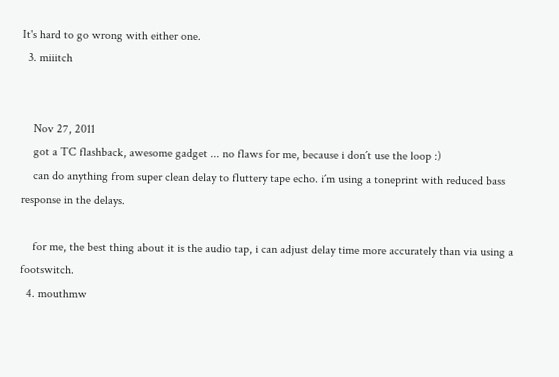It's hard to go wrong with either one.
  3. miiitch


    Nov 27, 2011
    got a TC flashback, awesome gadget ... no flaws for me, because i don´t use the loop :)
    can do anything from super clean delay to fluttery tape echo. i´m using a toneprint with reduced bass response in the delays.

    for me, the best thing about it is the audio tap, i can adjust delay time more accurately than via using a footswitch.
  4. mouthmw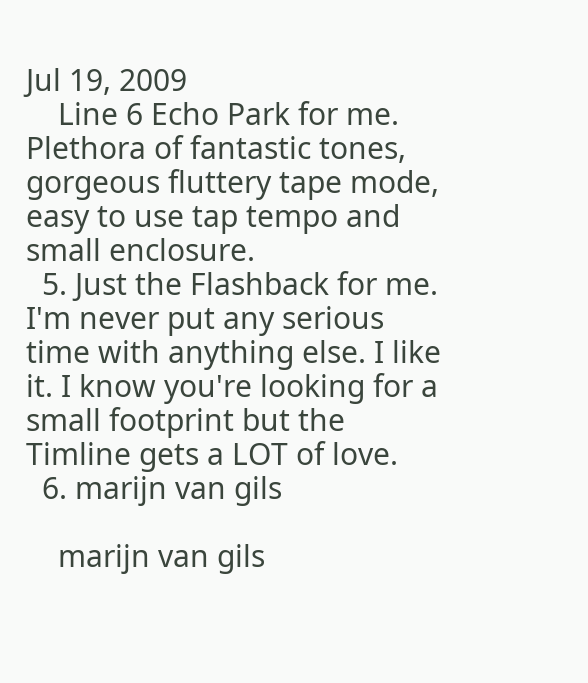Jul 19, 2009
    Line 6 Echo Park for me. Plethora of fantastic tones, gorgeous fluttery tape mode, easy to use tap tempo and small enclosure.
  5. Just the Flashback for me. I'm never put any serious time with anything else. I like it. I know you're looking for a small footprint but the Timline gets a LOT of love.
  6. marijn van gils

    marijn van gils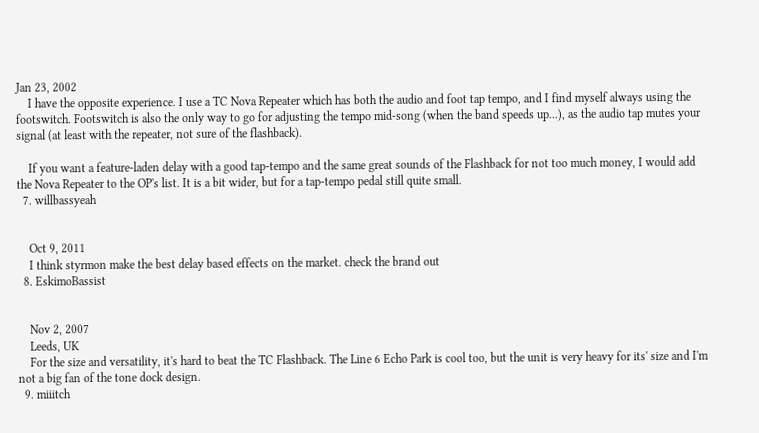Jan 23, 2002
    I have the opposite experience. I use a TC Nova Repeater which has both the audio and foot tap tempo, and I find myself always using the footswitch. Footswitch is also the only way to go for adjusting the tempo mid-song (when the band speeds up...), as the audio tap mutes your signal (at least with the repeater, not sure of the flashback).

    If you want a feature-laden delay with a good tap-tempo and the same great sounds of the Flashback for not too much money, I would add the Nova Repeater to the OP's list. It is a bit wider, but for a tap-tempo pedal still quite small.
  7. willbassyeah


    Oct 9, 2011
    I think styrmon make the best delay based effects on the market. check the brand out
  8. EskimoBassist


    Nov 2, 2007
    Leeds, UK
    For the size and versatility, it's hard to beat the TC Flashback. The Line 6 Echo Park is cool too, but the unit is very heavy for its' size and I'm not a big fan of the tone dock design.
  9. miiitch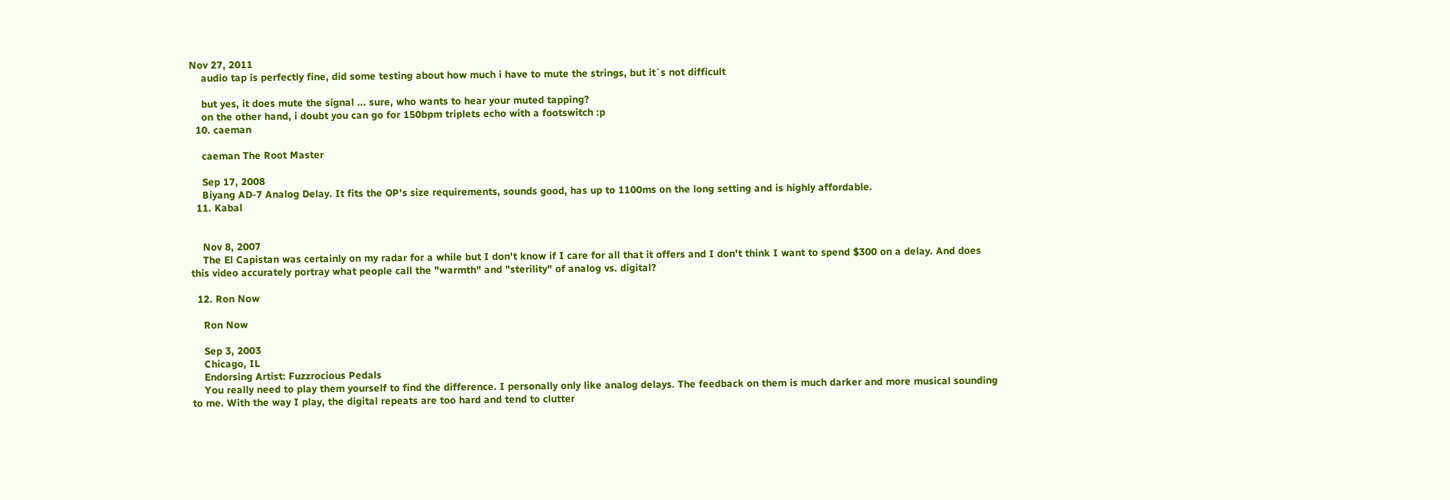Nov 27, 2011
    audio tap is perfectly fine, did some testing about how much i have to mute the strings, but it´s not difficult

    but yes, it does mute the signal ... sure, who wants to hear your muted tapping?
    on the other hand, i doubt you can go for 150bpm triplets echo with a footswitch :p
  10. caeman

    caeman The Root Master

    Sep 17, 2008
    Biyang AD-7 Analog Delay. It fits the OP's size requirements, sounds good, has up to 1100ms on the long setting and is highly affordable.
  11. Kabal


    Nov 8, 2007
    The El Capistan was certainly on my radar for a while but I don't know if I care for all that it offers and I don't think I want to spend $300 on a delay. And does this video accurately portray what people call the "warmth" and "sterility" of analog vs. digital?

  12. Ron Now

    Ron Now

    Sep 3, 2003
    Chicago, IL
    Endorsing Artist: Fuzzrocious Pedals
    You really need to play them yourself to find the difference. I personally only like analog delays. The feedback on them is much darker and more musical sounding to me. With the way I play, the digital repeats are too hard and tend to clutter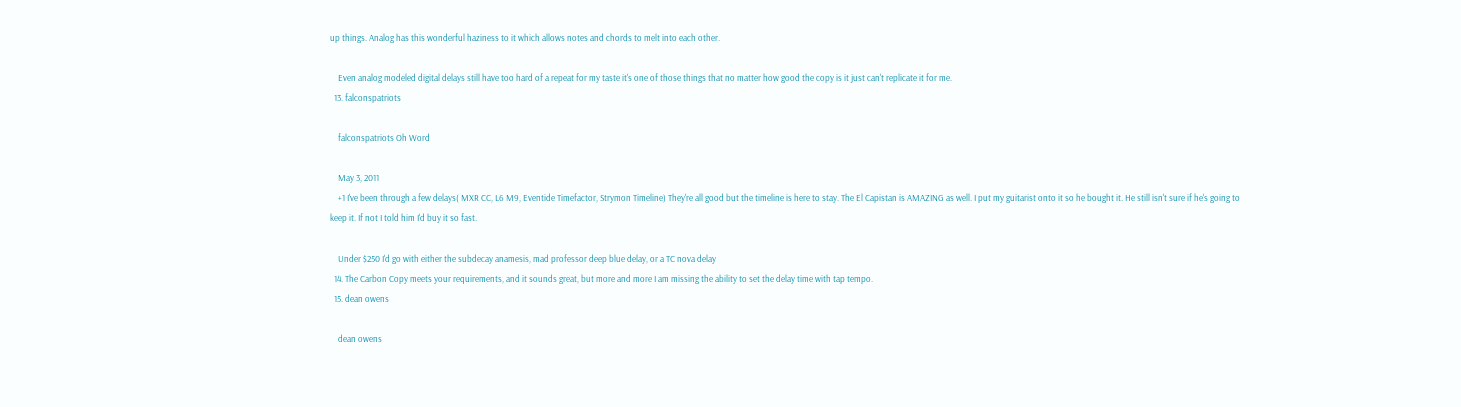up things. Analog has this wonderful haziness to it which allows notes and chords to melt into each other.

    Even analog modeled digital delays still have too hard of a repeat for my taste it's one of those things that no matter how good the copy is it just can't replicate it for me.
  13. falconspatriots

    falconspatriots Oh Word

    May 3, 2011
    +1 I've been through a few delays( MXR CC, L6 M9, Eventide Timefactor, Strymon Timeline) They're all good but the timeline is here to stay. The El Capistan is AMAZING as well. I put my guitarist onto it so he bought it. He still isn't sure if he's going to keep it. If not I told him I'd buy it so fast.

    Under $250 I'd go with either the subdecay anamesis, mad professor deep blue delay, or a TC nova delay
  14. The Carbon Copy meets your requirements, and it sounds great, but more and more I am missing the ability to set the delay time with tap tempo.
  15. dean owens

    dean owens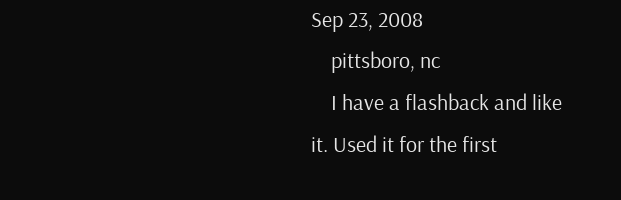Sep 23, 2008
    pittsboro, nc
    I have a flashback and like it. Used it for the first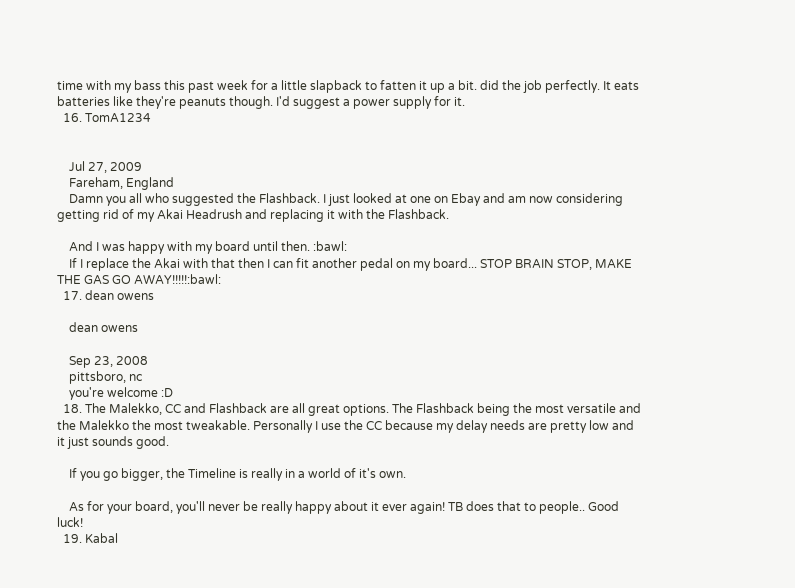time with my bass this past week for a little slapback to fatten it up a bit. did the job perfectly. It eats batteries like they're peanuts though. I'd suggest a power supply for it.
  16. TomA1234


    Jul 27, 2009
    Fareham, England
    Damn you all who suggested the Flashback. I just looked at one on Ebay and am now considering getting rid of my Akai Headrush and replacing it with the Flashback.

    And I was happy with my board until then. :bawl:
    If I replace the Akai with that then I can fit another pedal on my board... STOP BRAIN STOP, MAKE THE GAS GO AWAY!!!!!:bawl:
  17. dean owens

    dean owens

    Sep 23, 2008
    pittsboro, nc
    you're welcome :D
  18. The Malekko, CC and Flashback are all great options. The Flashback being the most versatile and the Malekko the most tweakable. Personally I use the CC because my delay needs are pretty low and it just sounds good.

    If you go bigger, the Timeline is really in a world of it's own.

    As for your board, you'll never be really happy about it ever again! TB does that to people.. Good luck!
  19. Kabal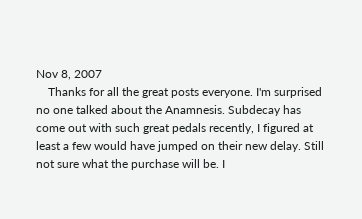Nov 8, 2007
    Thanks for all the great posts everyone. I'm surprised no one talked about the Anamnesis. Subdecay has come out with such great pedals recently, I figured at least a few would have jumped on their new delay. Still not sure what the purchase will be. I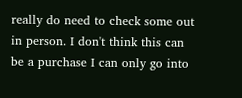really do need to check some out in person. I don't think this can be a purchase I can only go into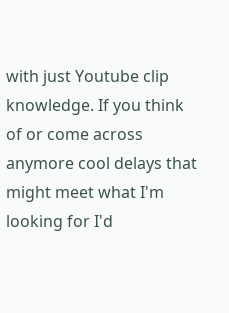with just Youtube clip knowledge. If you think of or come across anymore cool delays that might meet what I'm looking for I'd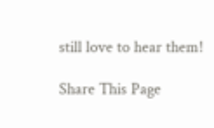still love to hear them!

Share This Page